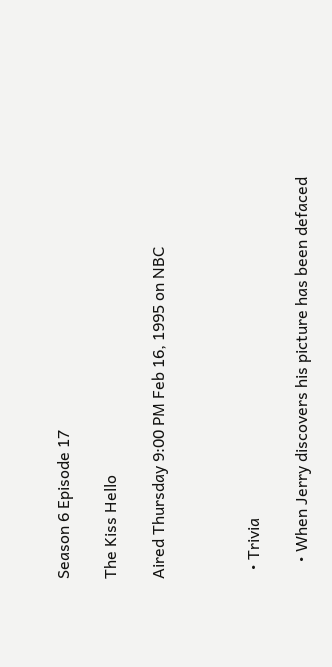Season 6 Episode 17

The Kiss Hello

Aired Thursday 9:00 PM Feb 16, 1995 on NBC



  • Trivia

    • When Jerry discovers his picture has been defaced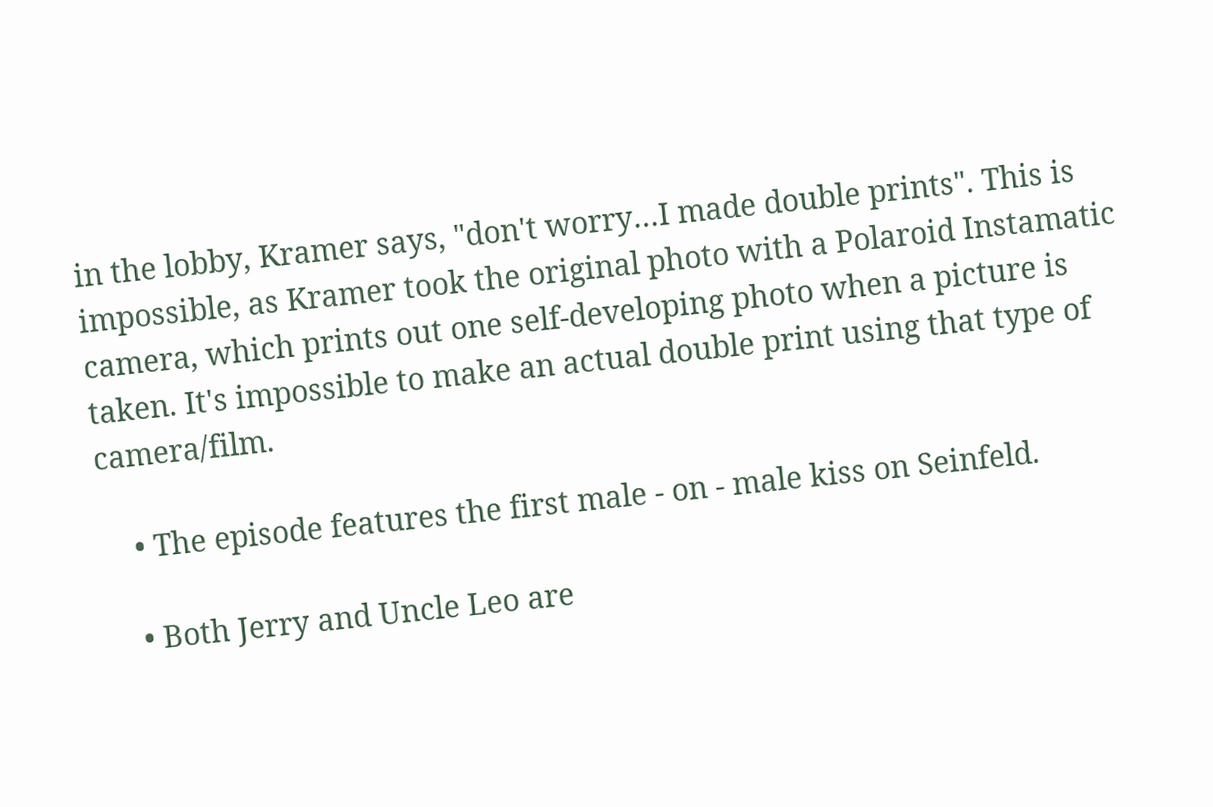in the lobby, Kramer says, "don't worry…I made double prints". This is impossible, as Kramer took the original photo with a Polaroid Instamatic camera, which prints out one self-developing photo when a picture is taken. It's impossible to make an actual double print using that type of camera/film.

    • The episode features the first male - on - male kiss on Seinfeld.

    • Both Jerry and Uncle Leo are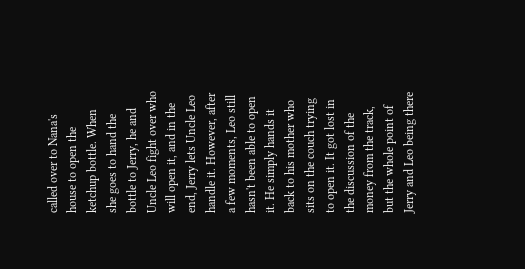called over to Nana's house to open the ketchup bottle. When she goes to hand the bottle to Jerry, he and Uncle Leo fight over who will open it, and in the end, Jerry lets Uncle Leo handle it. However, after a few moments, Leo still hasn't been able to open it. He simply hands it back to his mother who sits on the couch trying to open it. It got lost in the discussion of the money from the track, but the whole point of Jerry and Leo being there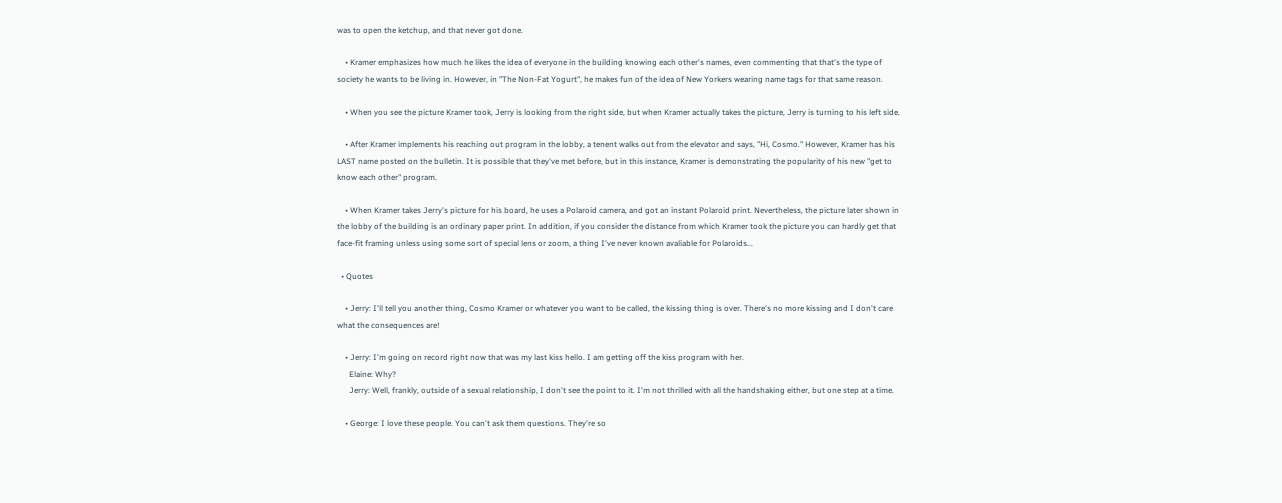was to open the ketchup, and that never got done.

    • Kramer emphasizes how much he likes the idea of everyone in the building knowing each other's names, even commenting that that's the type of society he wants to be living in. However, in "The Non-Fat Yogurt", he makes fun of the idea of New Yorkers wearing name tags for that same reason.

    • When you see the picture Kramer took, Jerry is looking from the right side, but when Kramer actually takes the picture, Jerry is turning to his left side.

    • After Kramer implements his reaching out program in the lobby, a tenent walks out from the elevator and says, "Hi, Cosmo." However, Kramer has his LAST name posted on the bulletin. It is possible that they've met before, but in this instance, Kramer is demonstrating the popularity of his new "get to know each other" program.

    • When Kramer takes Jerry's picture for his board, he uses a Polaroid camera, and got an instant Polaroid print. Nevertheless, the picture later shown in the lobby of the building is an ordinary paper print. In addition, if you consider the distance from which Kramer took the picture you can hardly get that face-fit framing unless using some sort of special lens or zoom, a thing I've never known avaliable for Polaroids...

  • Quotes

    • Jerry: I'll tell you another thing, Cosmo Kramer or whatever you want to be called, the kissing thing is over. There's no more kissing and I don't care what the consequences are!

    • Jerry: I'm going on record right now that was my last kiss hello. I am getting off the kiss program with her.
      Elaine: Why?
      Jerry: Well, frankly, outside of a sexual relationship, I don't see the point to it. I'm not thrilled with all the handshaking either, but one step at a time.

    • George: I love these people. You can't ask them questions. They're so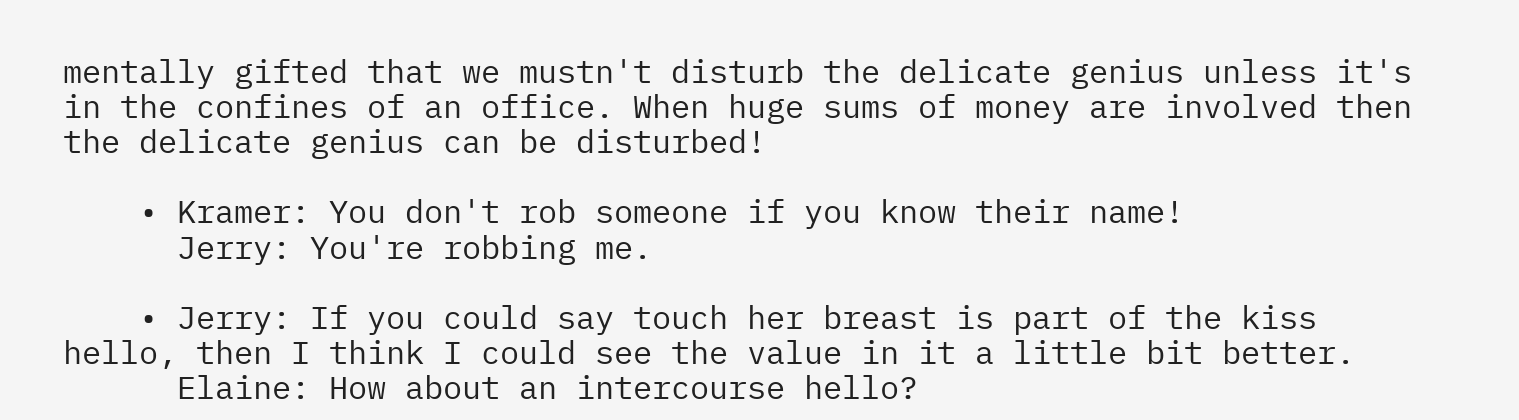mentally gifted that we mustn't disturb the delicate genius unless it's in the confines of an office. When huge sums of money are involved then the delicate genius can be disturbed!

    • Kramer: You don't rob someone if you know their name!
      Jerry: You're robbing me.

    • Jerry: If you could say touch her breast is part of the kiss hello, then I think I could see the value in it a little bit better.
      Elaine: How about an intercourse hello?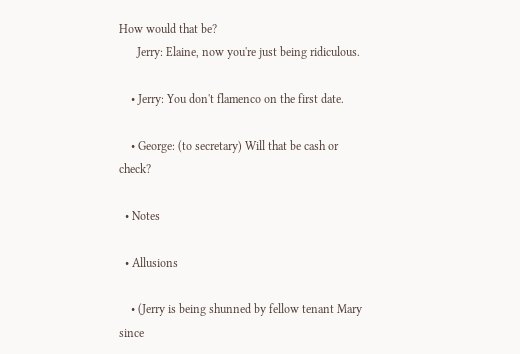How would that be?
      Jerry: Elaine, now you're just being ridiculous.

    • Jerry: You don't flamenco on the first date.

    • George: (to secretary) Will that be cash or check?

  • Notes

  • Allusions

    • (Jerry is being shunned by fellow tenant Mary since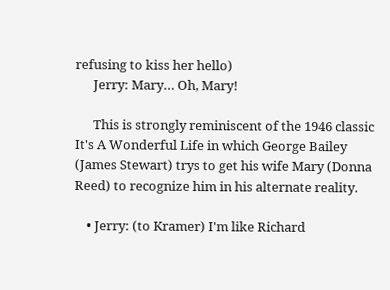refusing to kiss her hello)
      Jerry: Mary… Oh, Mary!

      This is strongly reminiscent of the 1946 classic It's A Wonderful Life in which George Bailey (James Stewart) trys to get his wife Mary (Donna Reed) to recognize him in his alternate reality.

    • Jerry: (to Kramer) I'm like Richard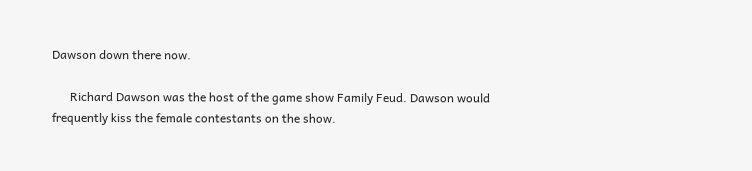Dawson down there now.

      Richard Dawson was the host of the game show Family Feud. Dawson would frequently kiss the female contestants on the show.